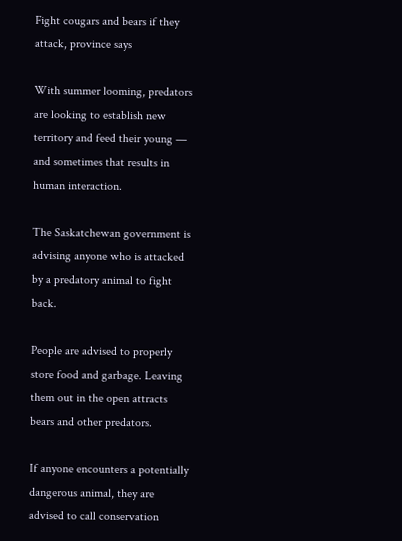Fight cougars and bears if they attack, province says

With summer looming, predators are looking to establish new territory and feed their young — and sometimes that results in human interaction.

The Saskatchewan government is advising anyone who is attacked by a predatory animal to fight back.

People are advised to properly store food and garbage. Leaving them out in the open attracts bears and other predators.

If anyone encounters a potentially dangerous animal, they are advised to call conservation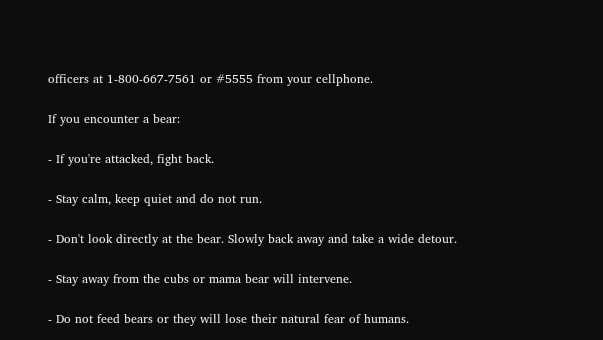officers at 1-800-667-7561 or #5555 from your cellphone.

If you encounter a bear:

- If you're attacked, fight back.

- Stay calm, keep quiet and do not run.

- Don't look directly at the bear. Slowly back away and take a wide detour.

- Stay away from the cubs or mama bear will intervene.

- Do not feed bears or they will lose their natural fear of humans.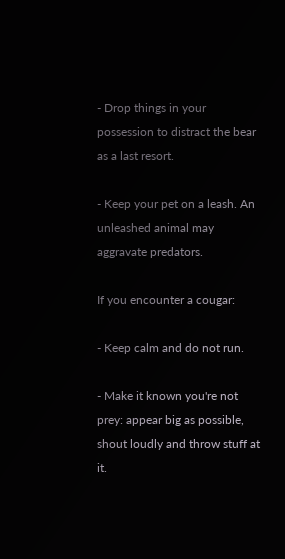- Drop things in your possession to distract the bear as a last resort.

- Keep your pet on a leash. An unleashed animal may aggravate predators.

If you encounter a cougar:

- Keep calm and do not run.

- Make it known you're not prey: appear big as possible, shout loudly and throw stuff at it.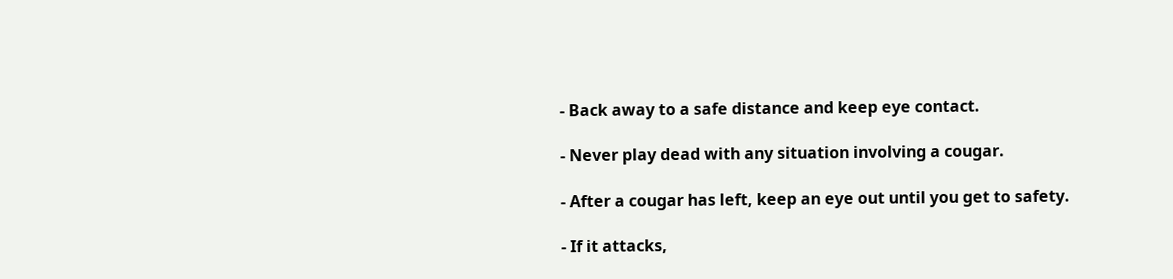- Back away to a safe distance and keep eye contact.

- Never play dead with any situation involving a cougar.

- After a cougar has left, keep an eye out until you get to safety.

- If it attacks,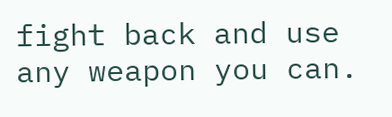fight back and use any weapon you can.